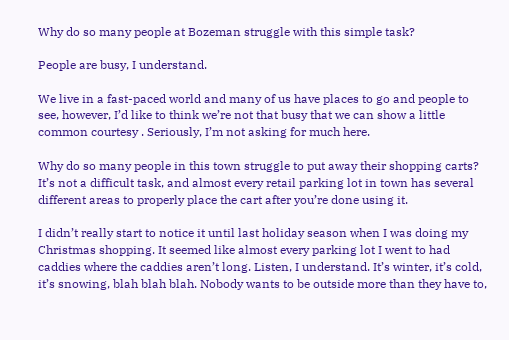Why do so many people at Bozeman struggle with this simple task?

People are busy, I understand.

We live in a fast-paced world and many of us have places to go and people to see, however, I’d like to think we’re not that busy that we can show a little common courtesy . Seriously, I’m not asking for much here.

Why do so many people in this town struggle to put away their shopping carts? It’s not a difficult task, and almost every retail parking lot in town has several different areas to properly place the cart after you’re done using it.

I didn’t really start to notice it until last holiday season when I was doing my Christmas shopping. It seemed like almost every parking lot I went to had caddies where the caddies aren’t long. Listen, I understand. It’s winter, it’s cold, it’s snowing, blah blah blah. Nobody wants to be outside more than they have to,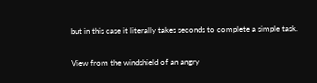but in this case it literally takes seconds to complete a simple task.

View from the windshield of an angry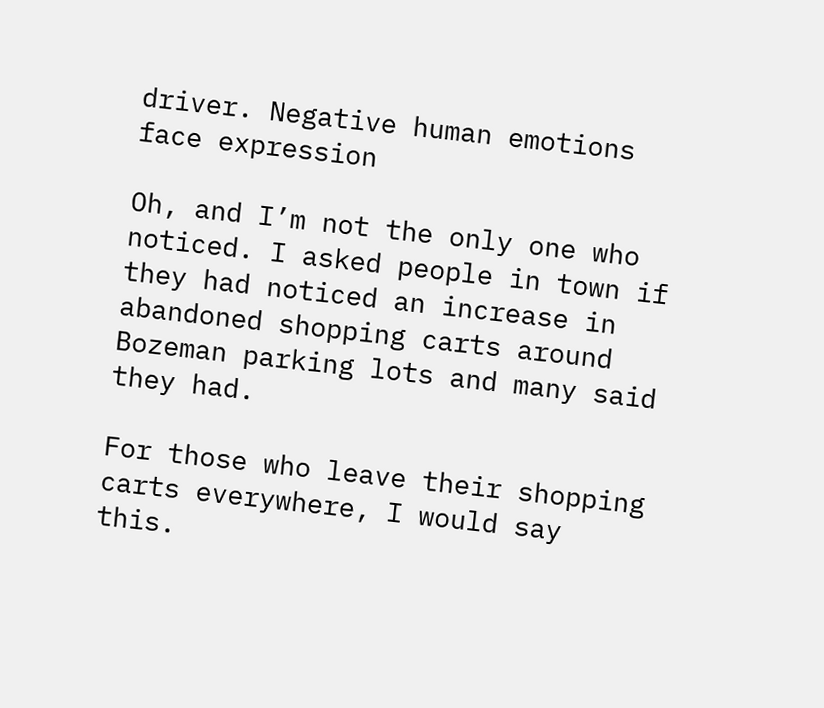driver. Negative human emotions face expression

Oh, and I’m not the only one who noticed. I asked people in town if they had noticed an increase in abandoned shopping carts around Bozeman parking lots and many said they had.

For those who leave their shopping carts everywhere, I would say this.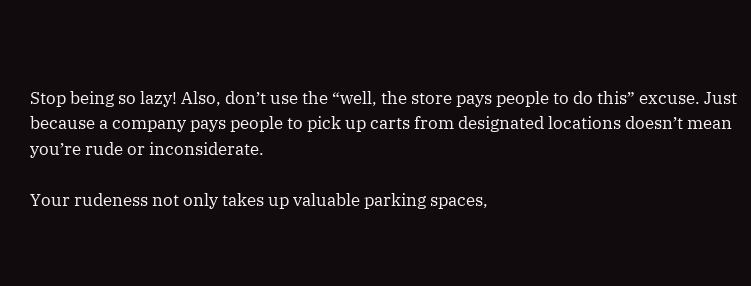Stop being so lazy! Also, don’t use the “well, the store pays people to do this” excuse. Just because a company pays people to pick up carts from designated locations doesn’t mean you’re rude or inconsiderate.

Your rudeness not only takes up valuable parking spaces,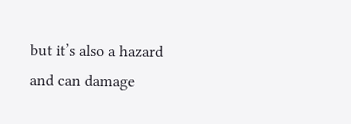but it’s also a hazard and can damage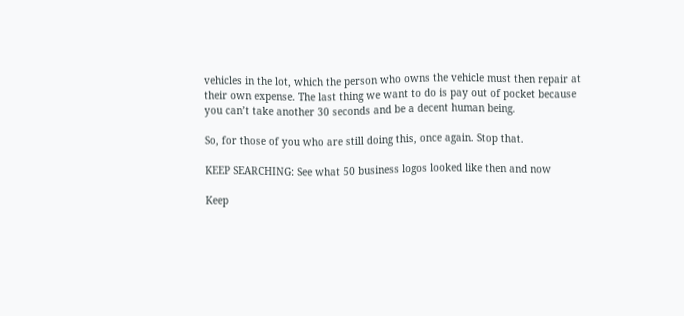vehicles in the lot, which the person who owns the vehicle must then repair at their own expense. The last thing we want to do is pay out of pocket because you can’t take another 30 seconds and be a decent human being.

So, for those of you who are still doing this, once again. Stop that.

KEEP SEARCHING: See what 50 business logos looked like then and now

Keep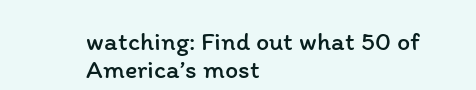watching: Find out what 50 of America’s most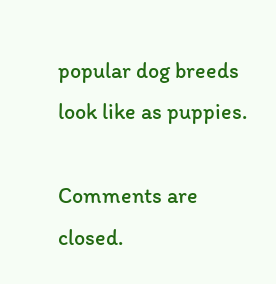popular dog breeds look like as puppies.

Comments are closed.